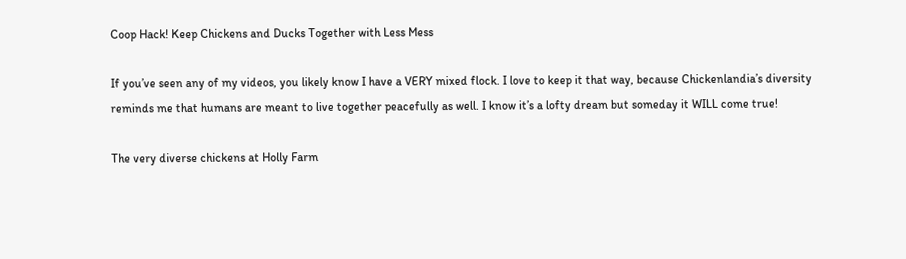Coop Hack! Keep Chickens and Ducks Together with Less Mess

If you’ve seen any of my videos, you likely know I have a VERY mixed flock. I love to keep it that way, because Chickenlandia’s diversity reminds me that humans are meant to live together peacefully as well. I know it’s a lofty dream but someday it WILL come true!

The very diverse chickens at Holly Farm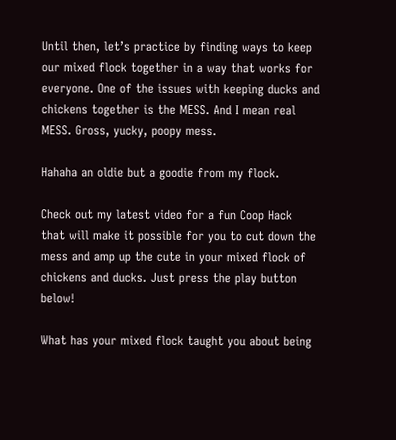Until then, let’s practice by finding ways to keep our mixed flock together in a way that works for everyone. One of the issues with keeping ducks and chickens together is the MESS. And I mean real MESS. Gross, yucky, poopy mess.

Hahaha an oldie but a goodie from my flock.

Check out my latest video for a fun Coop Hack that will make it possible for you to cut down the mess and amp up the cute in your mixed flock of chickens and ducks. Just press the play button below!

What has your mixed flock taught you about being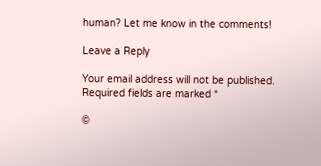human? Let me know in the comments!

Leave a Reply

Your email address will not be published. Required fields are marked *

©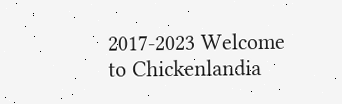2017-2023 Welcome to Chickenlandia